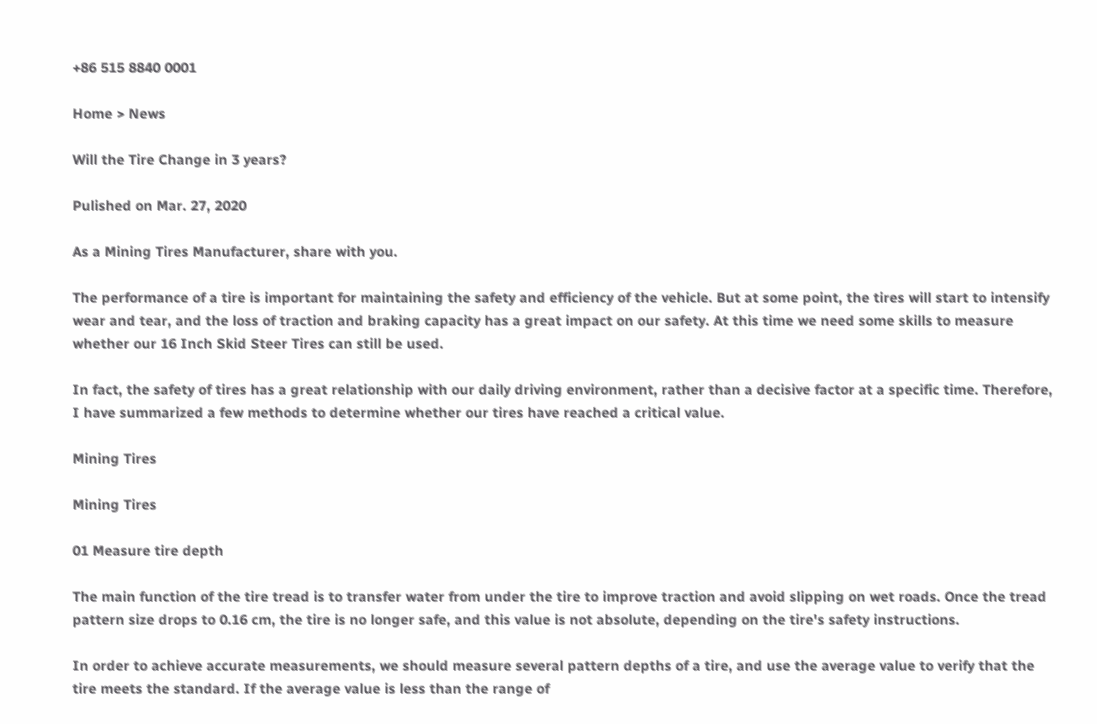+86 515 8840 0001

Home > News

Will the Tire Change in 3 years?

Pulished on Mar. 27, 2020

As a Mining Tires Manufacturer, share with you.

The performance of a tire is important for maintaining the safety and efficiency of the vehicle. But at some point, the tires will start to intensify wear and tear, and the loss of traction and braking capacity has a great impact on our safety. At this time we need some skills to measure whether our 16 Inch Skid Steer Tires can still be used.

In fact, the safety of tires has a great relationship with our daily driving environment, rather than a decisive factor at a specific time. Therefore, I have summarized a few methods to determine whether our tires have reached a critical value.

Mining Tires

Mining Tires

01 Measure tire depth

The main function of the tire tread is to transfer water from under the tire to improve traction and avoid slipping on wet roads. Once the tread pattern size drops to 0.16 cm, the tire is no longer safe, and this value is not absolute, depending on the tire's safety instructions.

In order to achieve accurate measurements, we should measure several pattern depths of a tire, and use the average value to verify that the tire meets the standard. If the average value is less than the range of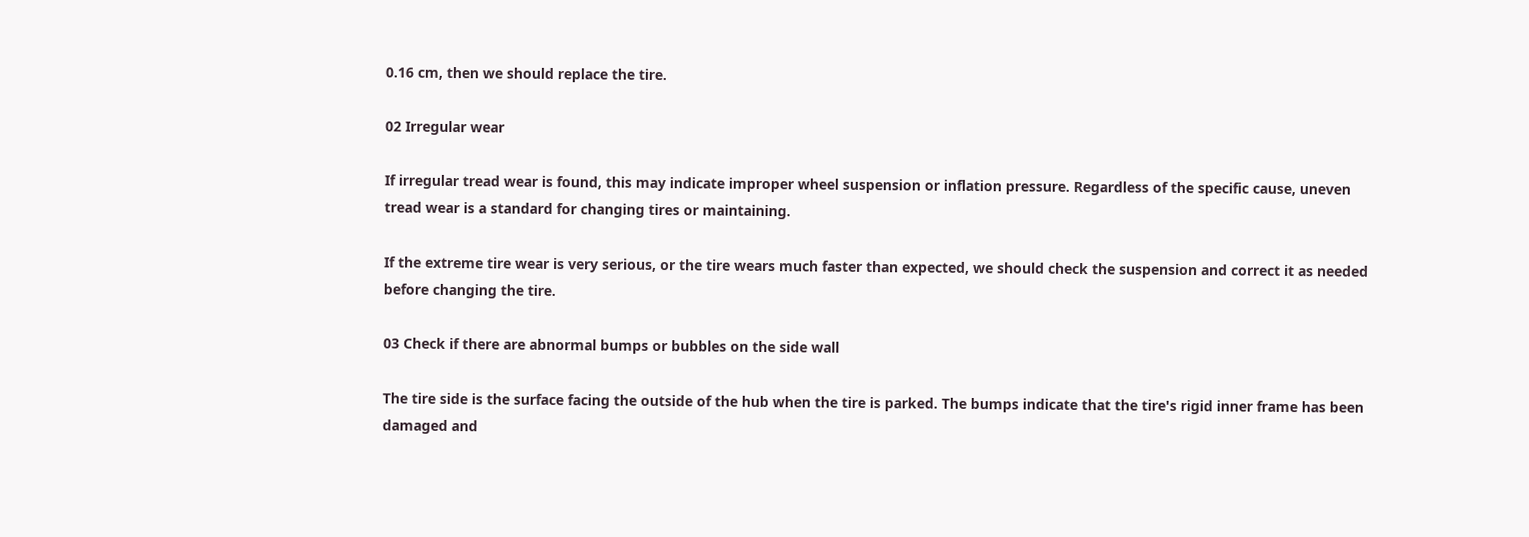0.16 cm, then we should replace the tire.

02 Irregular wear

If irregular tread wear is found, this may indicate improper wheel suspension or inflation pressure. Regardless of the specific cause, uneven tread wear is a standard for changing tires or maintaining.

If the extreme tire wear is very serious, or the tire wears much faster than expected, we should check the suspension and correct it as needed before changing the tire.

03 Check if there are abnormal bumps or bubbles on the side wall

The tire side is the surface facing the outside of the hub when the tire is parked. The bumps indicate that the tire's rigid inner frame has been damaged and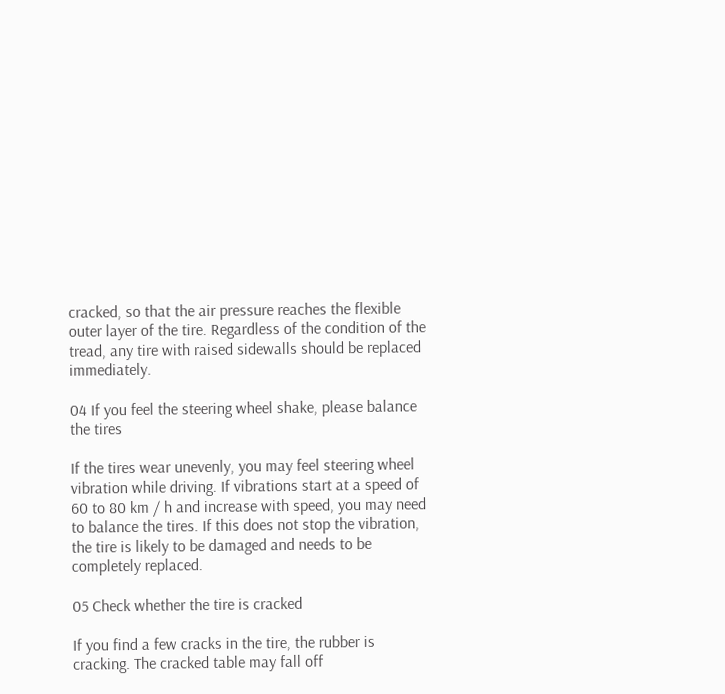cracked, so that the air pressure reaches the flexible outer layer of the tire. Regardless of the condition of the tread, any tire with raised sidewalls should be replaced immediately.

04 If you feel the steering wheel shake, please balance the tires

If the tires wear unevenly, you may feel steering wheel vibration while driving. If vibrations start at a speed of 60 to 80 km / h and increase with speed, you may need to balance the tires. If this does not stop the vibration, the tire is likely to be damaged and needs to be completely replaced.

05 Check whether the tire is cracked

If you find a few cracks in the tire, the rubber is cracking. The cracked table may fall off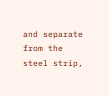and separate from the steel strip,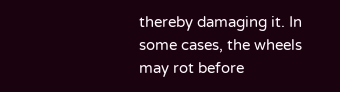thereby damaging it. In some cases, the wheels may rot before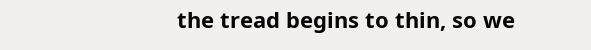the tread begins to thin, so we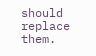should replace them.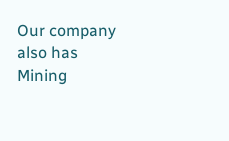Our company also has Mining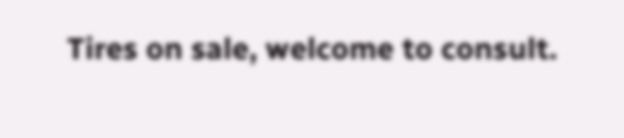Tires on sale, welcome to consult.